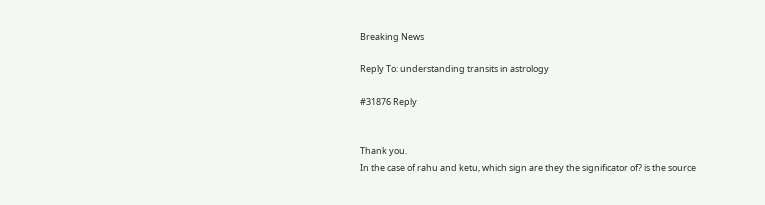Breaking News

Reply To: understanding transits in astrology

#31876 Reply


Thank you.
In the case of rahu and ketu, which sign are they the significator of? is the source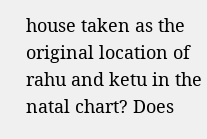house taken as the original location of rahu and ketu in the natal chart? Does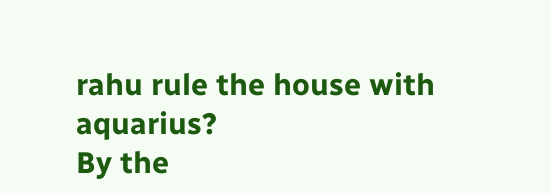rahu rule the house with aquarius?
By the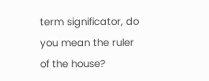term significator, do you mean the ruler of the house?